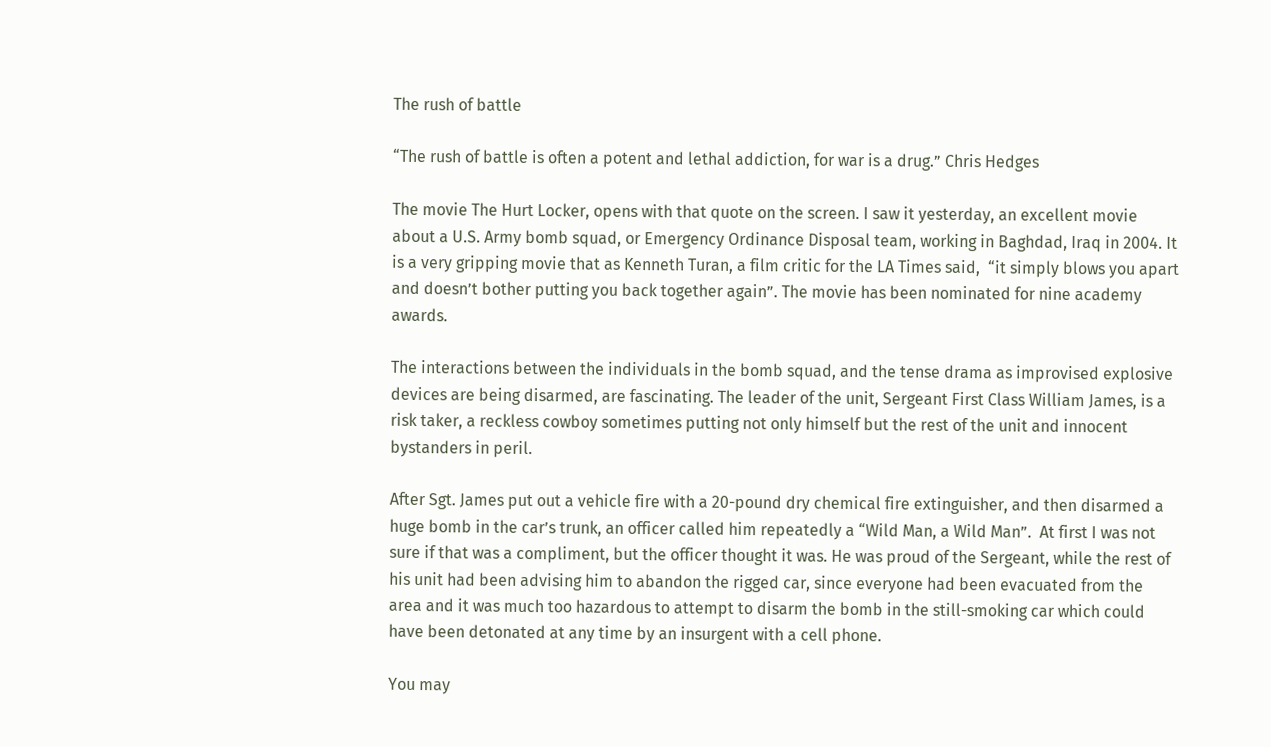The rush of battle

“The rush of battle is often a potent and lethal addiction, for war is a drug.” Chris Hedges

The movie The Hurt Locker, opens with that quote on the screen. I saw it yesterday, an excellent movie about a U.S. Army bomb squad, or Emergency Ordinance Disposal team, working in Baghdad, Iraq in 2004. It is a very gripping movie that as Kenneth Turan, a film critic for the LA Times said,  “it simply blows you apart and doesn’t bother putting you back together again”. The movie has been nominated for nine academy awards.

The interactions between the individuals in the bomb squad, and the tense drama as improvised explosive devices are being disarmed, are fascinating. The leader of the unit, Sergeant First Class William James, is a risk taker, a reckless cowboy sometimes putting not only himself but the rest of the unit and innocent bystanders in peril.

After Sgt. James put out a vehicle fire with a 20-pound dry chemical fire extinguisher, and then disarmed a huge bomb in the car’s trunk, an officer called him repeatedly a “Wild Man, a Wild Man”.  At first I was not sure if that was a compliment, but the officer thought it was. He was proud of the Sergeant, while the rest of his unit had been advising him to abandon the rigged car, since everyone had been evacuated from the area and it was much too hazardous to attempt to disarm the bomb in the still-smoking car which could have been detonated at any time by an insurgent with a cell phone.

You may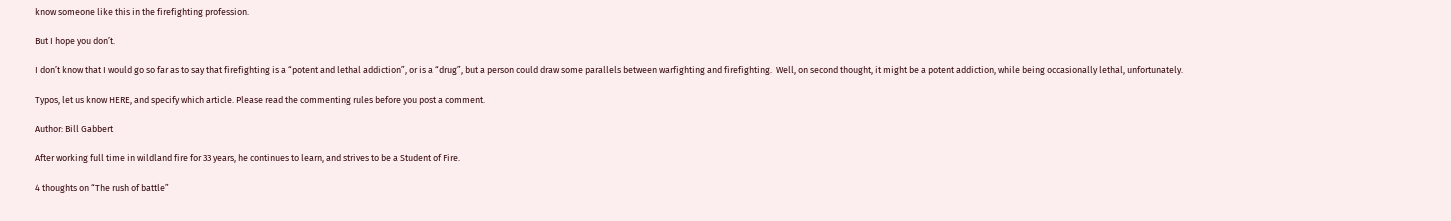know someone like this in the firefighting profession.

But I hope you don’t.

I don’t know that I would go so far as to say that firefighting is a “potent and lethal addiction”, or is a “drug”, but a person could draw some parallels between warfighting and firefighting.  Well, on second thought, it might be a potent addiction, while being occasionally lethal, unfortunately.

Typos, let us know HERE, and specify which article. Please read the commenting rules before you post a comment.

Author: Bill Gabbert

After working full time in wildland fire for 33 years, he continues to learn, and strives to be a Student of Fire.

4 thoughts on “The rush of battle”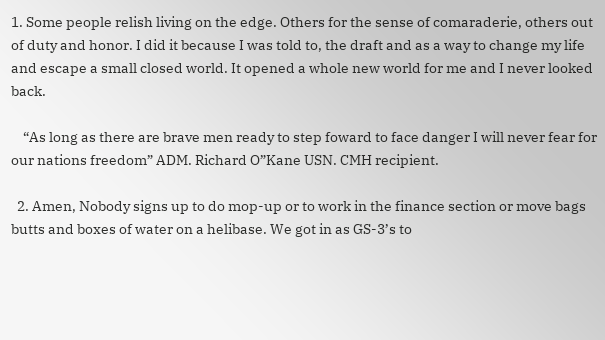1. Some people relish living on the edge. Others for the sense of comaraderie, others out of duty and honor. I did it because I was told to, the draft and as a way to change my life and escape a small closed world. It opened a whole new world for me and I never looked back.

    “As long as there are brave men ready to step foward to face danger I will never fear for our nations freedom” ADM. Richard O”Kane USN. CMH recipient.

  2. Amen, Nobody signs up to do mop-up or to work in the finance section or move bags butts and boxes of water on a helibase. We got in as GS-3’s to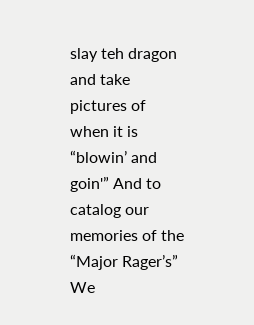slay teh dragon and take pictures of when it is “blowin’ and goin'” And to catalog our memories of the “Major Rager’s” We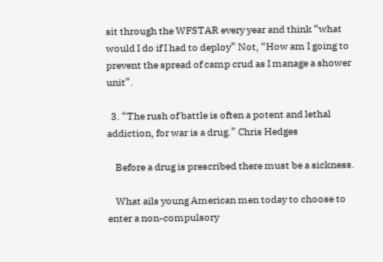sit through the WFSTAR every year and think “what would I do if I had to deploy” Not, “How am I going to prevent the spread of camp crud as I manage a shower unit”.

  3. “The rush of battle is often a potent and lethal addiction, for war is a drug.” Chris Hedges

    Before a drug is prescribed there must be a sickness.

    What ails young American men today to choose to enter a non-compulsory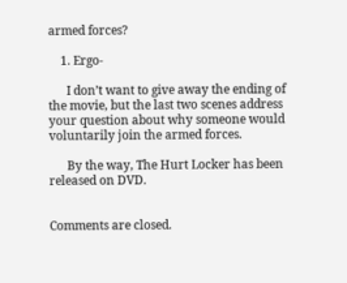armed forces?

    1. Ergo-

      I don’t want to give away the ending of the movie, but the last two scenes address your question about why someone would voluntarily join the armed forces.

      By the way, The Hurt Locker has been released on DVD.


Comments are closed.